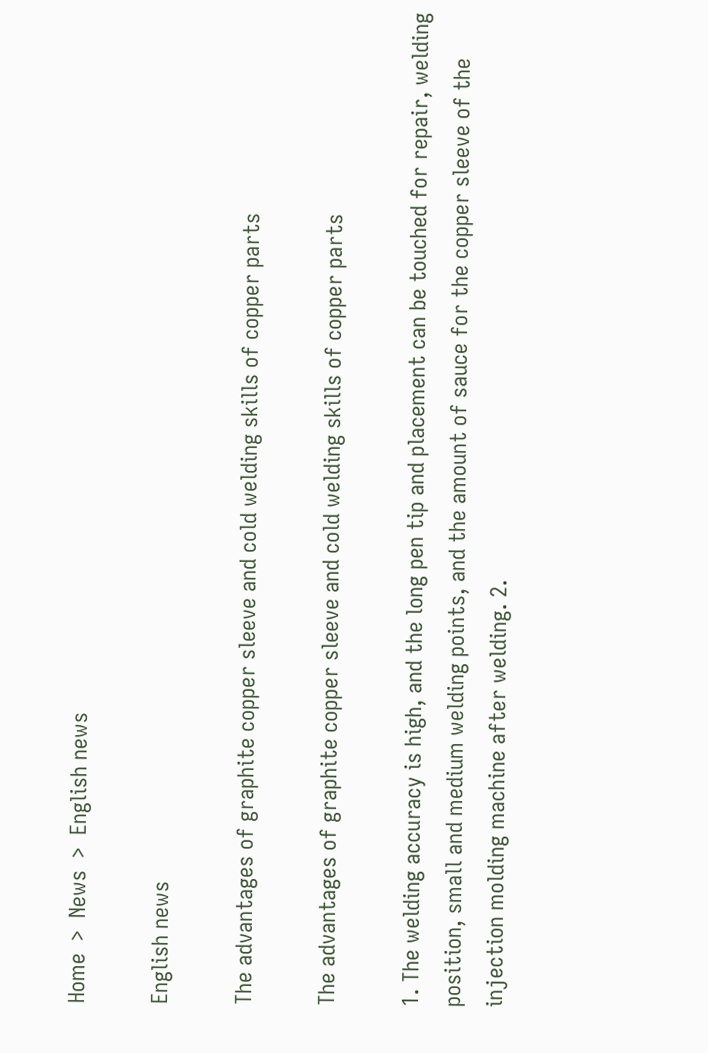Home  >  News  >  English news

English news

The advantages of graphite copper sleeve and cold welding skills of copper parts

The advantages of graphite copper sleeve and cold welding skills of copper parts

1. The welding accuracy is high, and the long pen tip and placement can be touched for repair, welding position, small and medium welding points, and the amount of sauce for the copper sleeve of the injection molding machine after welding. 2.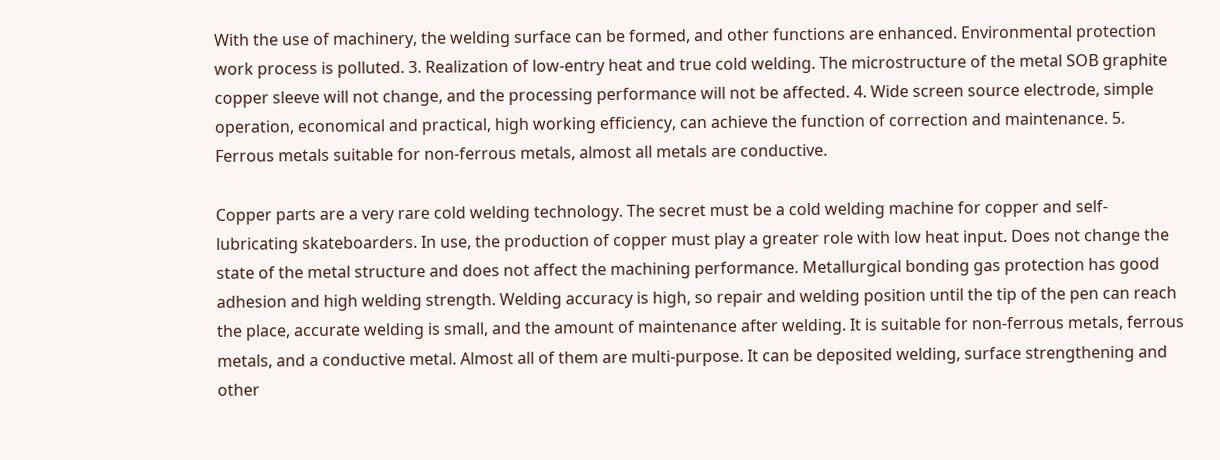With the use of machinery, the welding surface can be formed, and other functions are enhanced. Environmental protection work process is polluted. 3. Realization of low-entry heat and true cold welding. The microstructure of the metal SOB graphite copper sleeve will not change, and the processing performance will not be affected. 4. Wide screen source electrode, simple operation, economical and practical, high working efficiency, can achieve the function of correction and maintenance. 5. Ferrous metals suitable for non-ferrous metals, almost all metals are conductive.

Copper parts are a very rare cold welding technology. The secret must be a cold welding machine for copper and self-lubricating skateboarders. In use, the production of copper must play a greater role with low heat input. Does not change the state of the metal structure and does not affect the machining performance. Metallurgical bonding gas protection has good adhesion and high welding strength. Welding accuracy is high, so repair and welding position until the tip of the pen can reach the place, accurate welding is small, and the amount of maintenance after welding. It is suitable for non-ferrous metals, ferrous metals, and a conductive metal. Almost all of them are multi-purpose. It can be deposited welding, surface strengthening and other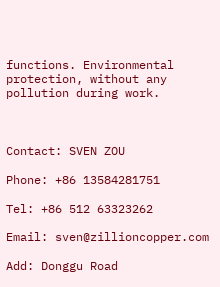functions. Environmental protection, without any pollution during work.



Contact: SVEN ZOU

Phone: +86 13584281751

Tel: +86 512 63323262

Email: sven@zillioncopper.com

Add: Donggu Road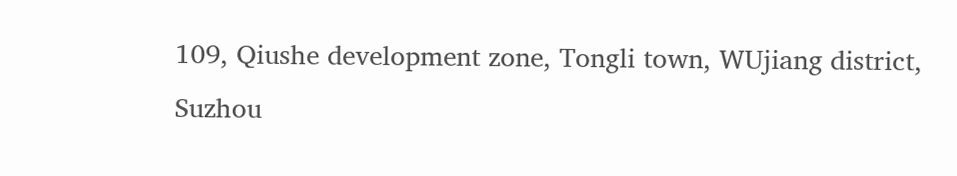109, Qiushe development zone, Tongli town, WUjiang district, Suzhou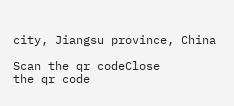city, Jiangsu province, China

Scan the qr codeClose
the qr code